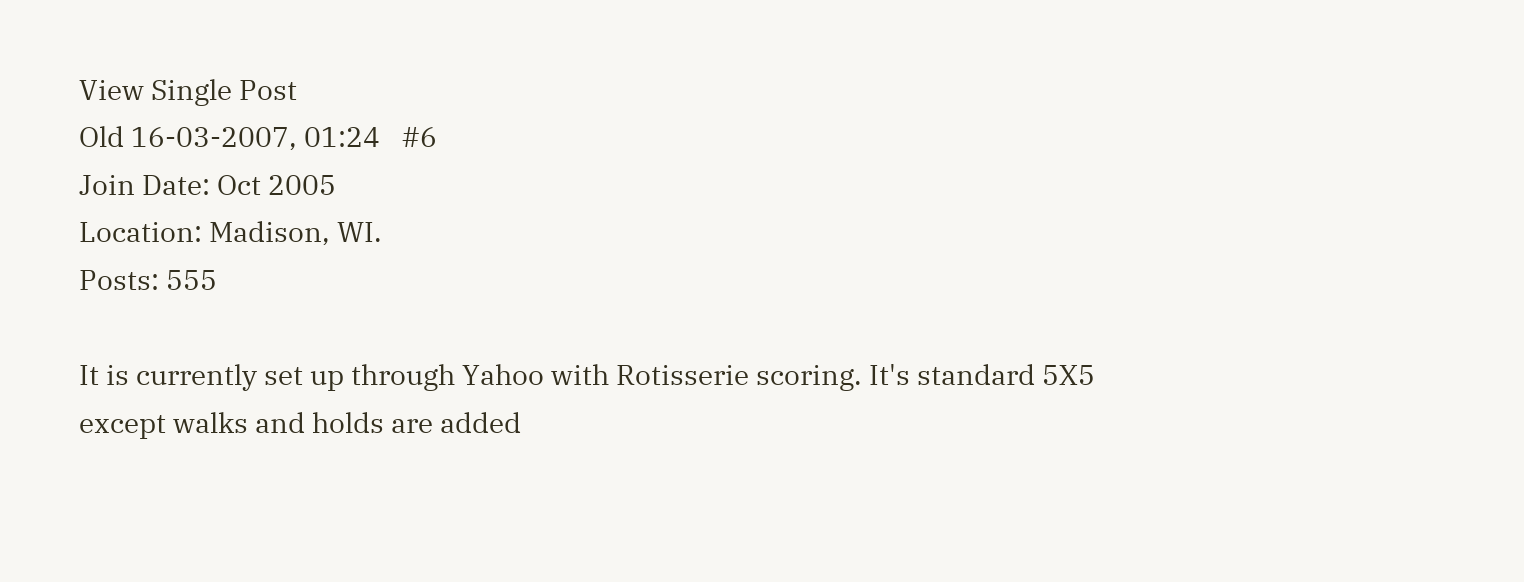View Single Post
Old 16-03-2007, 01:24   #6
Join Date: Oct 2005
Location: Madison, WI.
Posts: 555

It is currently set up through Yahoo with Rotisserie scoring. It's standard 5X5 except walks and holds are added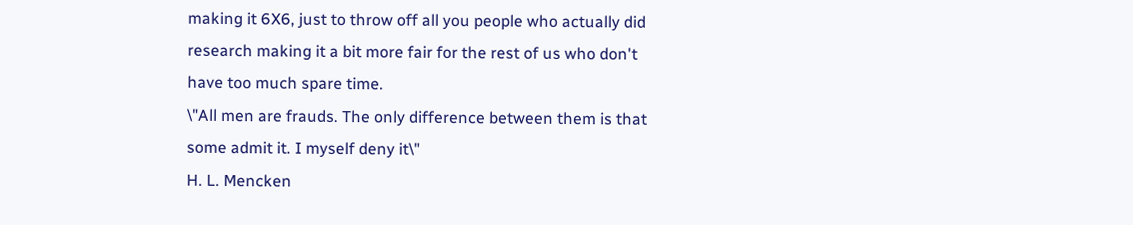making it 6X6, just to throw off all you people who actually did research making it a bit more fair for the rest of us who don't have too much spare time.
\"All men are frauds. The only difference between them is that some admit it. I myself deny it\"
H. L. Mencken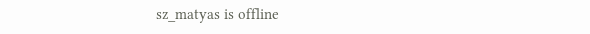sz_matyas is offline